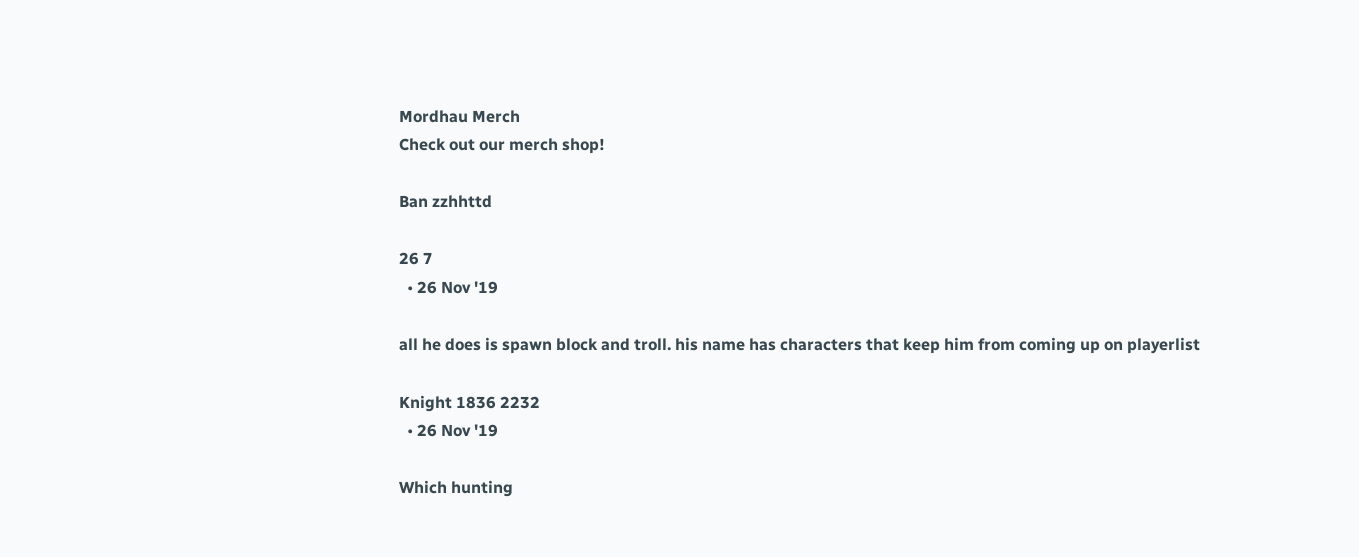Mordhau Merch
Check out our merch shop!

Ban zzhhttd

26 7
  • 26 Nov '19

all he does is spawn block and troll. his name has characters that keep him from coming up on playerlist

Knight 1836 2232
  • 26 Nov '19

Which hunting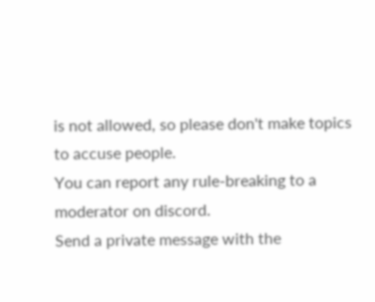is not allowed, so please don't make topics to accuse people.
You can report any rule-breaking to a moderator on discord.
Send a private message with the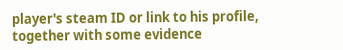player's steam ID or link to his profile, together with some evidence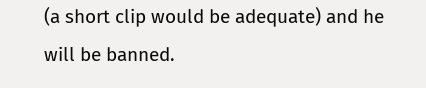(a short clip would be adequate) and he will be banned.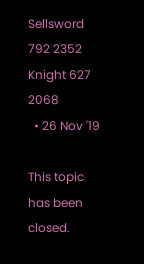Sellsword 792 2352
Knight 627 2068
  • 26 Nov '19

This topic has been closed.